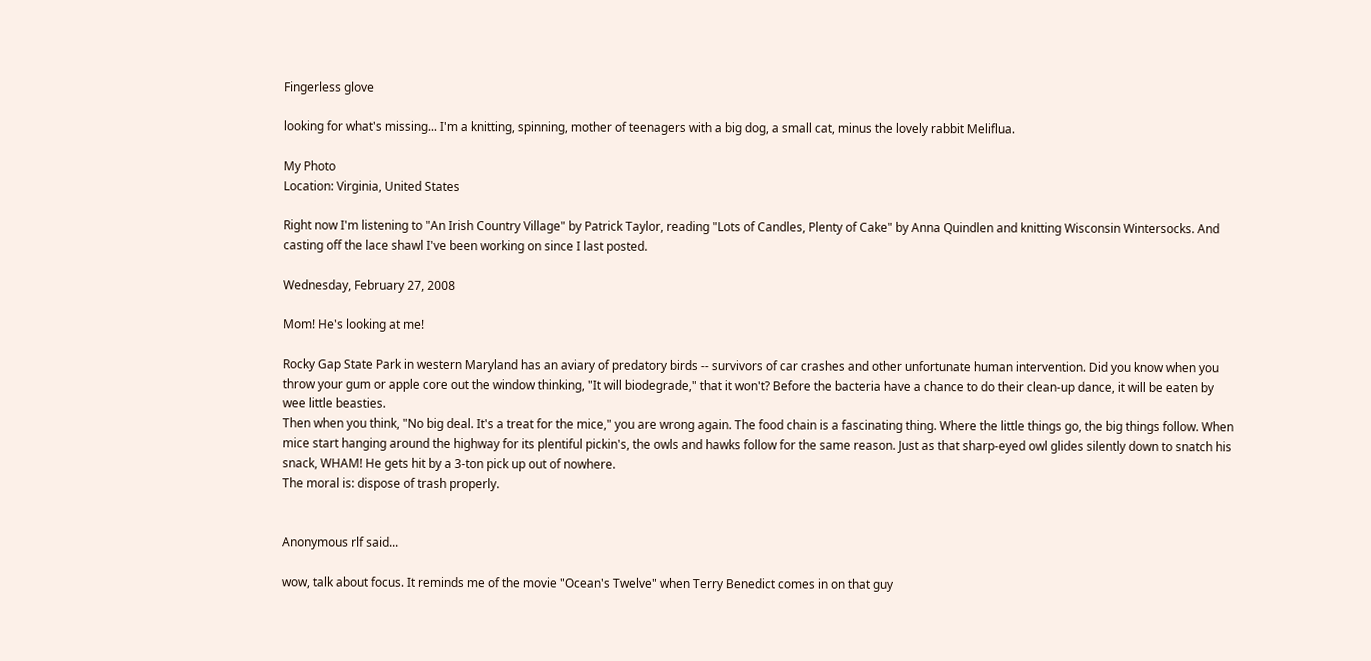Fingerless glove

looking for what's missing... I'm a knitting, spinning, mother of teenagers with a big dog, a small cat, minus the lovely rabbit Meliflua.

My Photo
Location: Virginia, United States

Right now I'm listening to "An Irish Country Village" by Patrick Taylor, reading "Lots of Candles, Plenty of Cake" by Anna Quindlen and knitting Wisconsin Wintersocks. And casting off the lace shawl I've been working on since I last posted.

Wednesday, February 27, 2008

Mom! He's looking at me!

Rocky Gap State Park in western Maryland has an aviary of predatory birds -- survivors of car crashes and other unfortunate human intervention. Did you know when you throw your gum or apple core out the window thinking, "It will biodegrade," that it won't? Before the bacteria have a chance to do their clean-up dance, it will be eaten by wee little beasties.
Then when you think, "No big deal. It's a treat for the mice," you are wrong again. The food chain is a fascinating thing. Where the little things go, the big things follow. When mice start hanging around the highway for its plentiful pickin's, the owls and hawks follow for the same reason. Just as that sharp-eyed owl glides silently down to snatch his snack, WHAM! He gets hit by a 3-ton pick up out of nowhere.
The moral is: dispose of trash properly.


Anonymous rlf said...

wow, talk about focus. It reminds me of the movie "Ocean's Twelve" when Terry Benedict comes in on that guy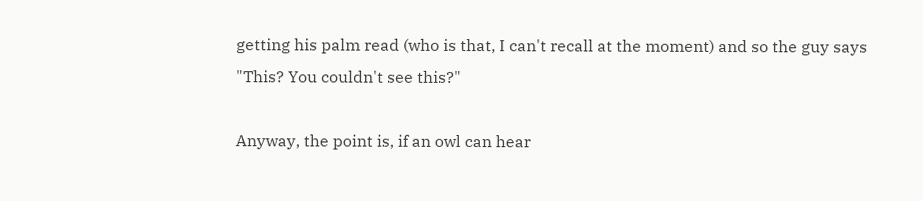getting his palm read (who is that, I can't recall at the moment) and so the guy says "This? You couldn't see this?"

Anyway, the point is, if an owl can hear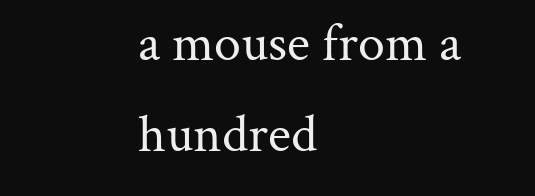a mouse from a hundred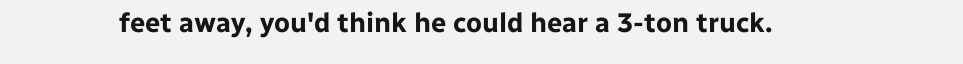feet away, you'd think he could hear a 3-ton truck.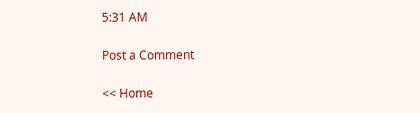5:31 AM

Post a Comment

<< Home